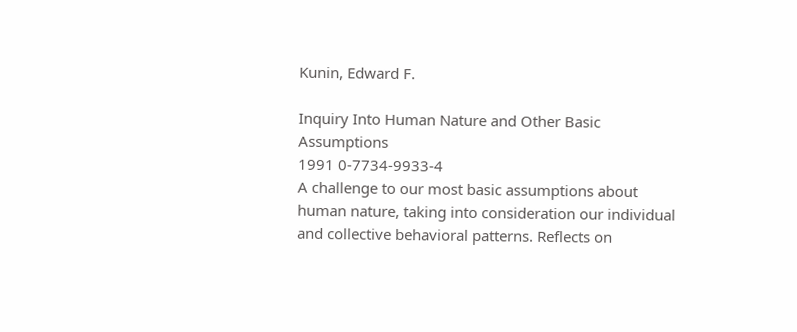Kunin, Edward F.

Inquiry Into Human Nature and Other Basic Assumptions
1991 0-7734-9933-4
A challenge to our most basic assumptions about human nature, taking into consideration our individual and collective behavioral patterns. Reflects on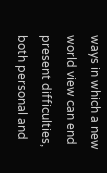ways in which a new world view can end present difficulties, both personal and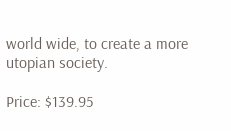world wide, to create a more utopian society.

Price: $139.95